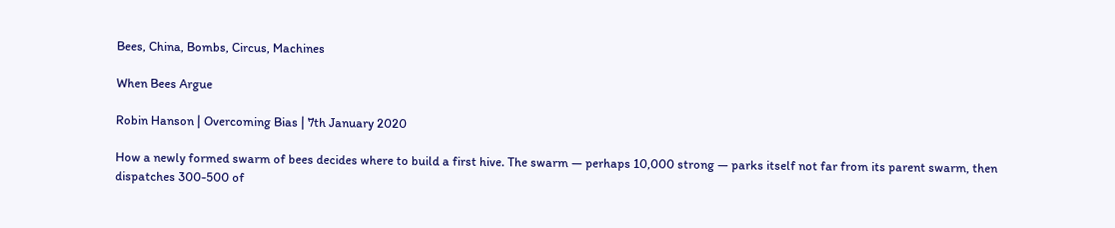Bees, China, Bombs, Circus, Machines

When Bees Argue

Robin Hanson | Overcoming Bias | 7th January 2020

How a newly formed swarm of bees decides where to build a first hive. The swarm — perhaps 10,000 strong — parks itself not far from its parent swarm, then dispatches 300-500 of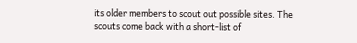its older members to scout out possible sites. The scouts come back with a short-list of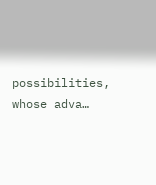possibilities, whose adva…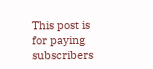This post is for paying subscribers